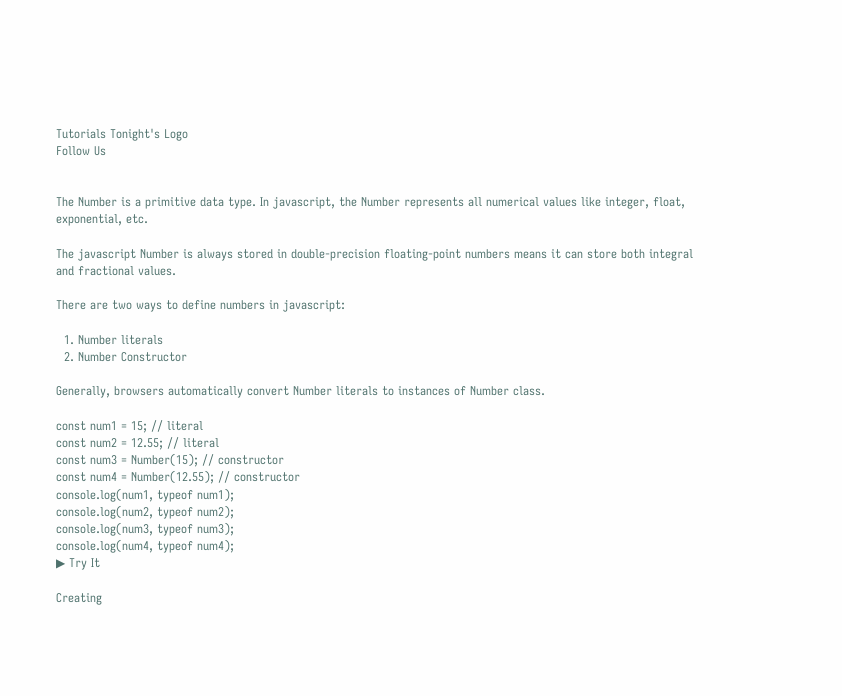Tutorials Tonight's Logo
Follow Us


The Number is a primitive data type. In javascript, the Number represents all numerical values like integer, float, exponential, etc.

The javascript Number is always stored in double-precision floating-point numbers means it can store both integral and fractional values.

There are two ways to define numbers in javascript:

  1. Number literals
  2. Number Constructor

Generally, browsers automatically convert Number literals to instances of Number class.

const num1 = 15; // literal
const num2 = 12.55; // literal
const num3 = Number(15); // constructor
const num4 = Number(12.55); // constructor
console.log(num1, typeof num1);
console.log(num2, typeof num2);
console.log(num3, typeof num3);
console.log(num4, typeof num4);
▶ Try It

Creating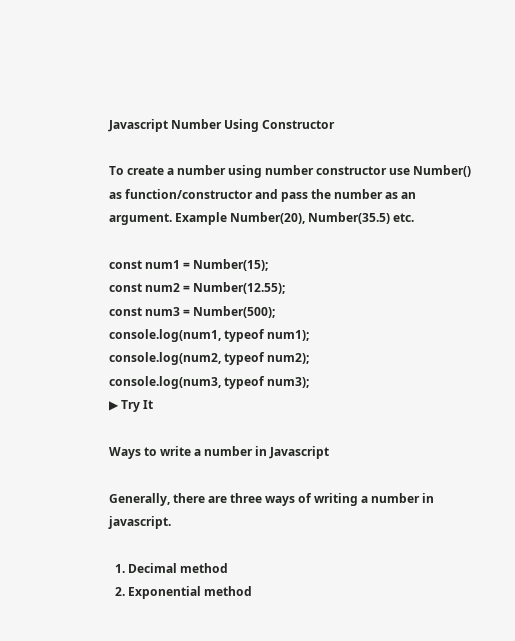Javascript Number Using Constructor

To create a number using number constructor use Number() as function/constructor and pass the number as an argument. Example Number(20), Number(35.5) etc.

const num1 = Number(15);
const num2 = Number(12.55);
const num3 = Number(500);
console.log(num1, typeof num1);
console.log(num2, typeof num2);
console.log(num3, typeof num3);
▶ Try It

Ways to write a number in Javascript

Generally, there are three ways of writing a number in javascript.

  1. Decimal method
  2. Exponential method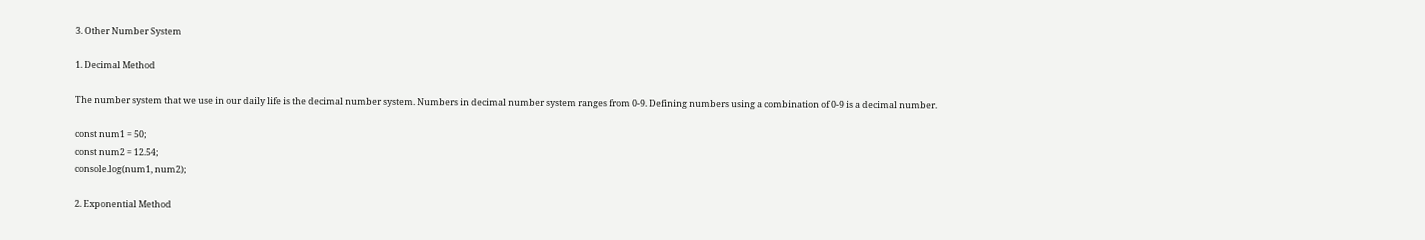3. Other Number System

1. Decimal Method

The number system that we use in our daily life is the decimal number system. Numbers in decimal number system ranges from 0-9. Defining numbers using a combination of 0-9 is a decimal number.

const num1 = 50;
const num2 = 12.54;
console.log(num1, num2);

2. Exponential Method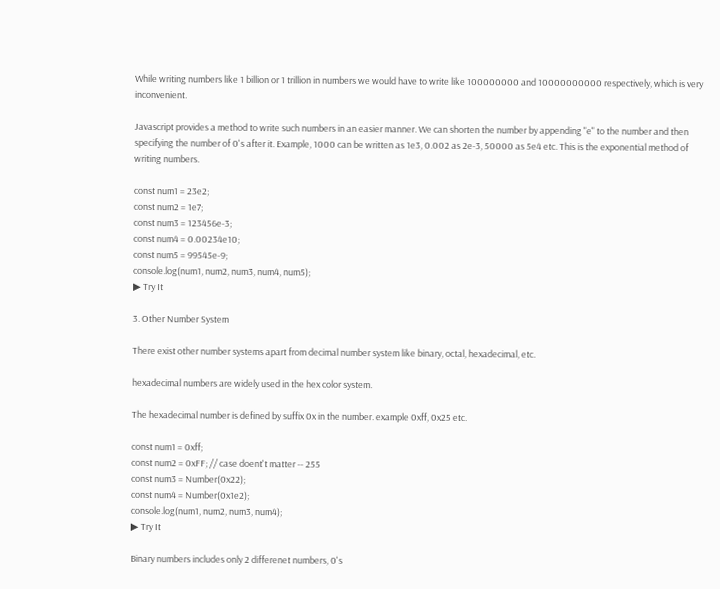While writing numbers like 1 billion or 1 trillion in numbers we would have to write like 100000000 and 10000000000 respectively, which is very inconvenient.

Javascript provides a method to write such numbers in an easier manner. We can shorten the number by appending "e" to the number and then specifying the number of 0's after it. Example, 1000 can be written as 1e3, 0.002 as 2e-3, 50000 as 5e4 etc. This is the exponential method of writing numbers.

const num1 = 23e2;
const num2 = 1e7;
const num3 = 123456e-3;
const num4 = 0.00234e10;
const num5 = 99545e-9;
console.log(num1, num2, num3, num4, num5);
▶ Try It

3. Other Number System

There exist other number systems apart from decimal number system like binary, octal, hexadecimal, etc.

hexadecimal numbers are widely used in the hex color system.

The hexadecimal number is defined by suffix 0x in the number. example 0xff, 0x25 etc.

const num1 = 0xff;
const num2 = 0xFF; // case doent't matter -- 255
const num3 = Number(0x22);
const num4 = Number(0x1e2);
console.log(num1, num2, num3, num4);
▶ Try It

Binary numbers includes only 2 differenet numbers, 0's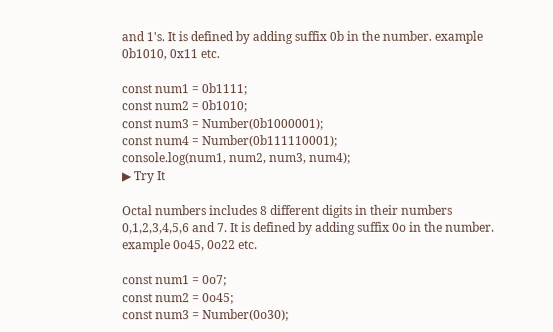and 1's. It is defined by adding suffix 0b in the number. example 0b1010, 0x11 etc.

const num1 = 0b1111;
const num2 = 0b1010;
const num3 = Number(0b1000001);
const num4 = Number(0b111110001);
console.log(num1, num2, num3, num4);
▶ Try It

Octal numbers includes 8 different digits in their numbers 0,1,2,3,4,5,6 and 7. It is defined by adding suffix 0o in the number. example 0o45, 0o22 etc.

const num1 = 0o7;
const num2 = 0o45;
const num3 = Number(0o30);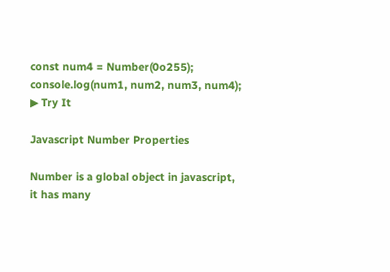const num4 = Number(0o255);
console.log(num1, num2, num3, num4);
▶ Try It

Javascript Number Properties

Number is a global object in javascript, it has many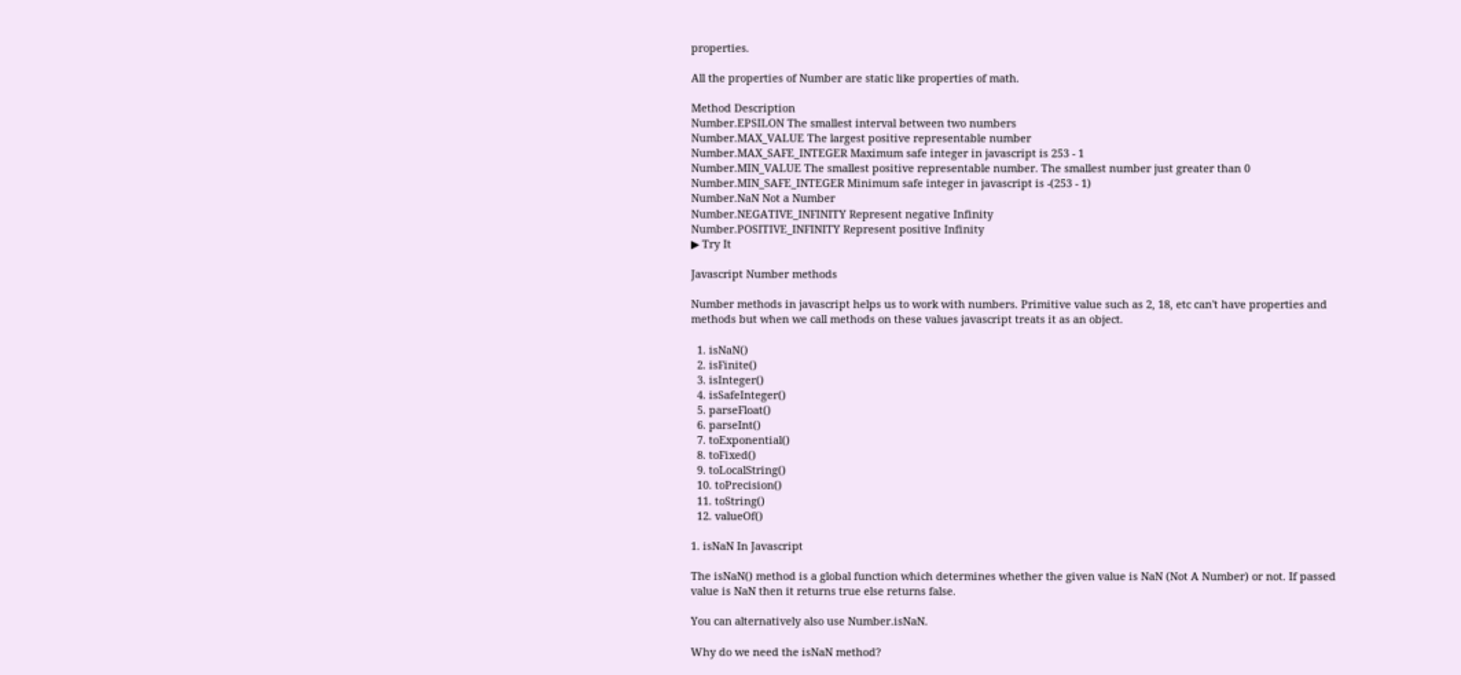properties.

All the properties of Number are static like properties of math.

Method Description
Number.EPSILON The smallest interval between two numbers
Number.MAX_VALUE The largest positive representable number
Number.MAX_SAFE_INTEGER Maximum safe integer in javascript is 253 - 1
Number.MIN_VALUE The smallest positive representable number. The smallest number just greater than 0
Number.MIN_SAFE_INTEGER Minimum safe integer in javascript is -(253 - 1)
Number.NaN Not a Number
Number.NEGATIVE_INFINITY Represent negative Infinity
Number.POSITIVE_INFINITY Represent positive Infinity
▶ Try It

Javascript Number methods

Number methods in javascript helps us to work with numbers. Primitive value such as 2, 18, etc can't have properties and methods but when we call methods on these values javascript treats it as an object.

  1. isNaN()
  2. isFinite()
  3. isInteger()
  4. isSafeInteger()
  5. parseFloat()
  6. parseInt()
  7. toExponential()
  8. toFixed()
  9. toLocalString()
  10. toPrecision()
  11. toString()
  12. valueOf()

1. isNaN In Javascript

The isNaN() method is a global function which determines whether the given value is NaN (Not A Number) or not. If passed value is NaN then it returns true else returns false.

You can alternatively also use Number.isNaN.

Why do we need the isNaN method?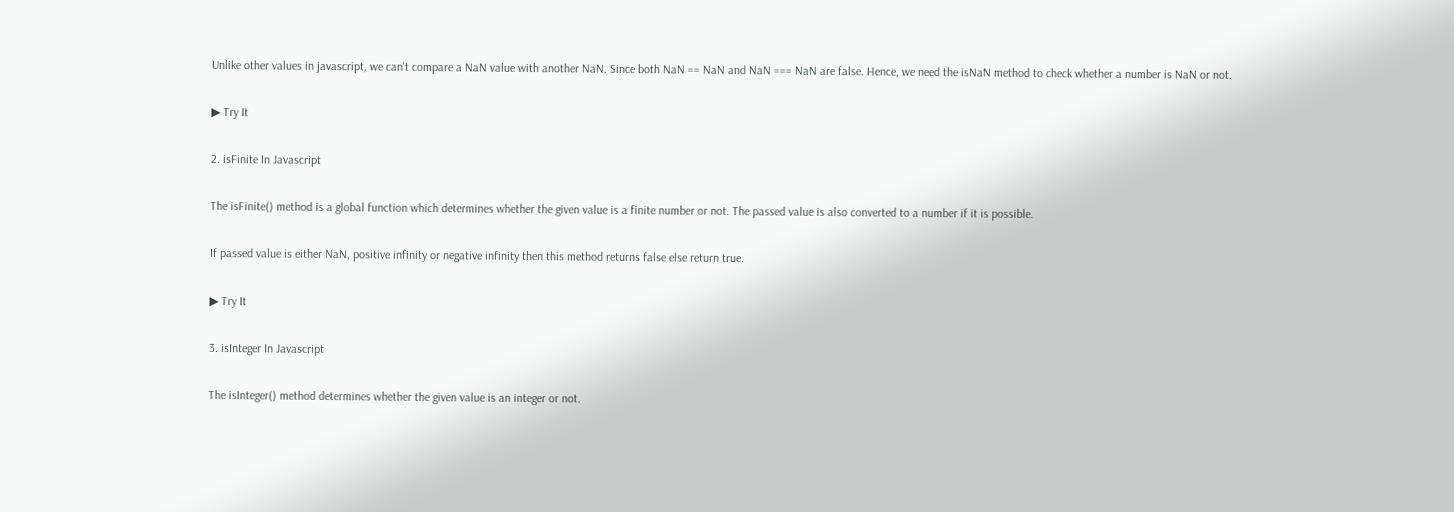Unlike other values in javascript, we can't compare a NaN value with another NaN. Since both NaN == NaN and NaN === NaN are false. Hence, we need the isNaN method to check whether a number is NaN or not.

▶ Try It

2. isFinite In Javascript

The isFinite() method is a global function which determines whether the given value is a finite number or not. The passed value is also converted to a number if it is possible.

If passed value is either NaN, positive infinity or negative infinity then this method returns false else return true.

▶ Try It

3. isInteger In Javascript

The isInteger() method determines whether the given value is an integer or not.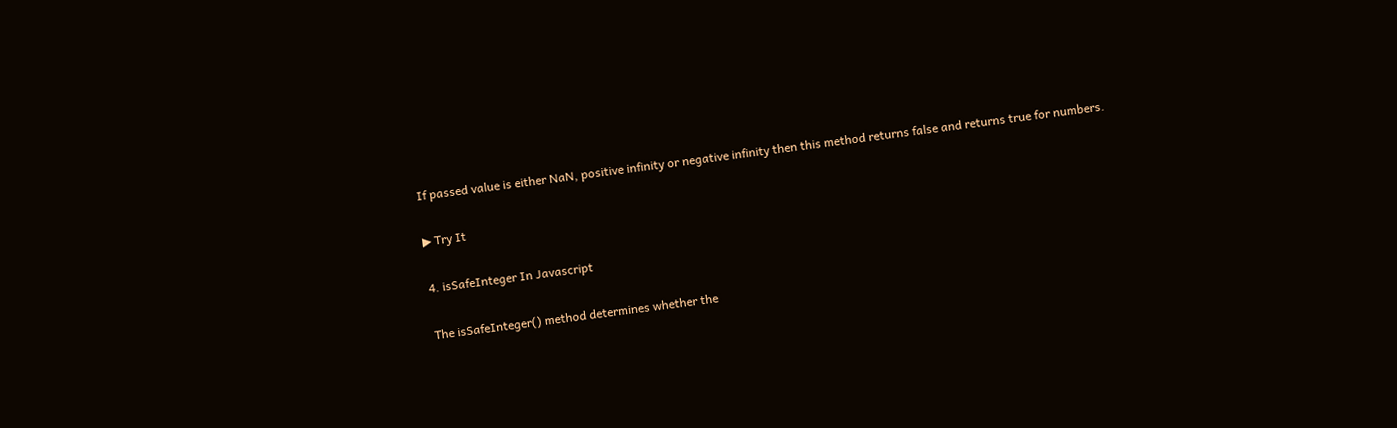If passed value is either NaN, positive infinity or negative infinity then this method returns false and returns true for numbers.

▶ Try It

4. isSafeInteger In Javascript

The isSafeInteger() method determines whether the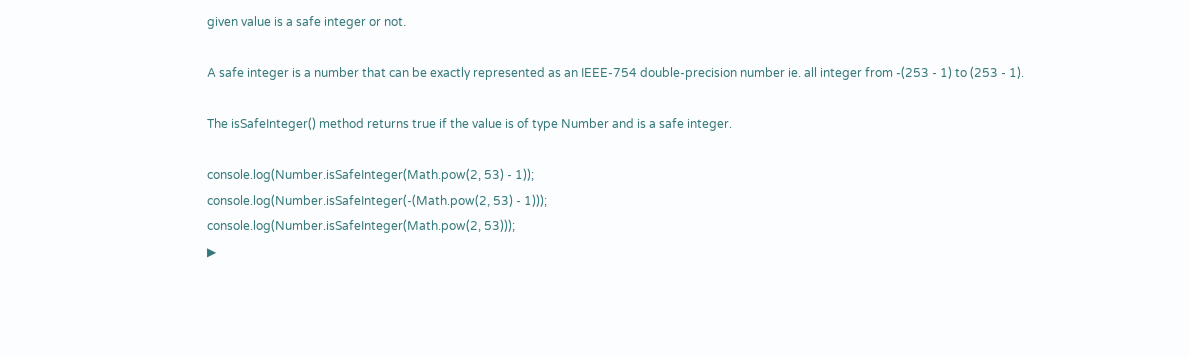given value is a safe integer or not.

A safe integer is a number that can be exactly represented as an IEEE-754 double-precision number ie. all integer from -(253 - 1) to (253 - 1).

The isSafeInteger() method returns true if the value is of type Number and is a safe integer.

console.log(Number.isSafeInteger(Math.pow(2, 53) - 1));
console.log(Number.isSafeInteger(-(Math.pow(2, 53) - 1)));
console.log(Number.isSafeInteger(Math.pow(2, 53)));
▶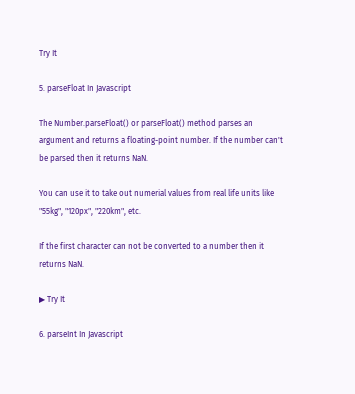Try It

5. parseFloat In Javascript

The Number.parseFloat() or parseFloat() method parses an argument and returns a floating-point number. If the number can't be parsed then it returns NaN.

You can use it to take out numerial values from real life units like "55kg", "120px", "220km", etc.

If the first character can not be converted to a number then it returns NaN.

▶ Try It

6. parseInt In Javascript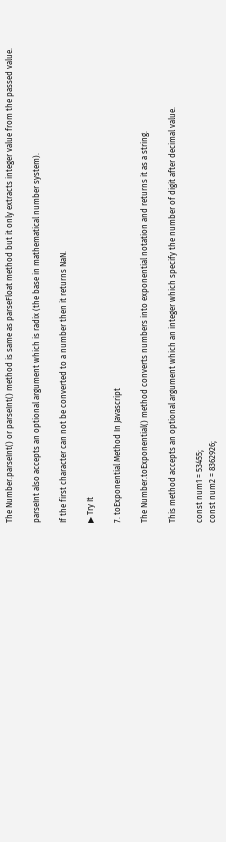The Number.parseInt() or parseInt() method is same as parseFloat method but it only extracts integer value from the passed value.

parseInt also accepts an optional argument which is radix (the base in mathematical number system).

If the first character can not be converted to a number then it returns NaN.

▶ Try It

7. toExponential Method In Javascript

The Number.toExponential() method converts numbers into exponential notation and returns it as a string.

This method accepts an optional argument which an integer which specify the number of digit after decimal value.

const num1 = 53455;
const num2 = 8362926;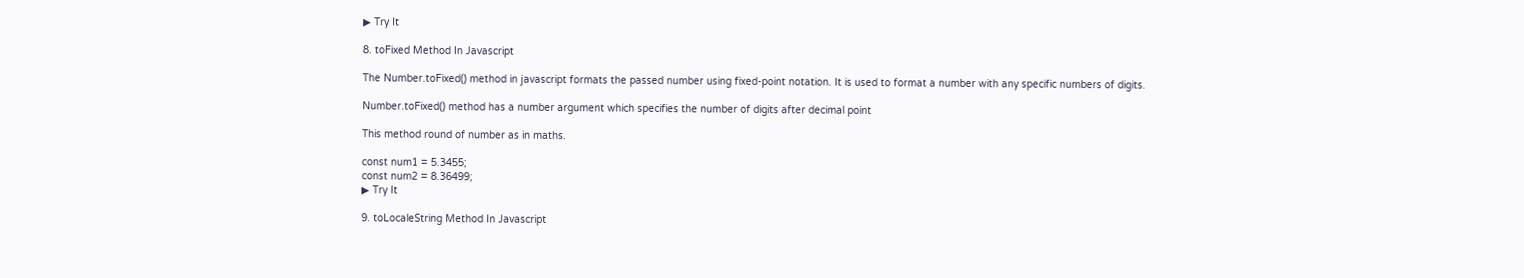▶ Try It

8. toFixed Method In Javascript

The Number.toFixed() method in javascript formats the passed number using fixed-point notation. It is used to format a number with any specific numbers of digits.

Number.toFixed() method has a number argument which specifies the number of digits after decimal point

This method round of number as in maths.

const num1 = 5.3455;
const num2 = 8.36499;
▶ Try It

9. toLocaleString Method In Javascript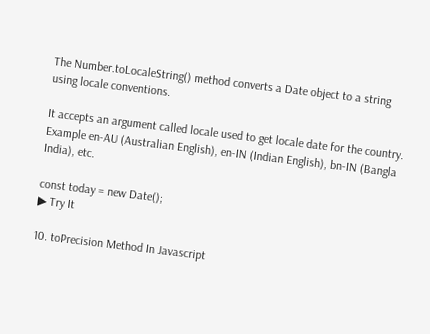The Number.toLocaleString() method converts a Date object to a string using locale conventions.

It accepts an argument called locale used to get locale date for the country. Example en-AU (Australian English), en-IN (Indian English), bn-IN (Bangla India), etc.

const today = new Date();
▶ Try It

10. toPrecision Method In Javascript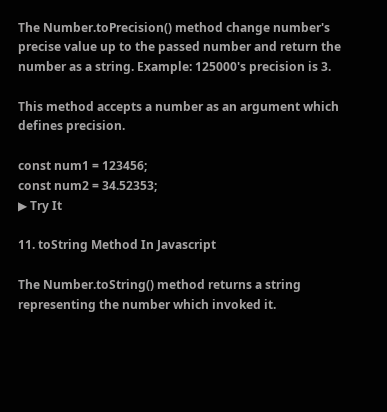The Number.toPrecision() method change number's precise value up to the passed number and return the number as a string. Example: 125000's precision is 3.

This method accepts a number as an argument which defines precision.

const num1 = 123456;
const num2 = 34.52353;
▶ Try It

11. toString Method In Javascript

The Number.toString() method returns a string representing the number which invoked it.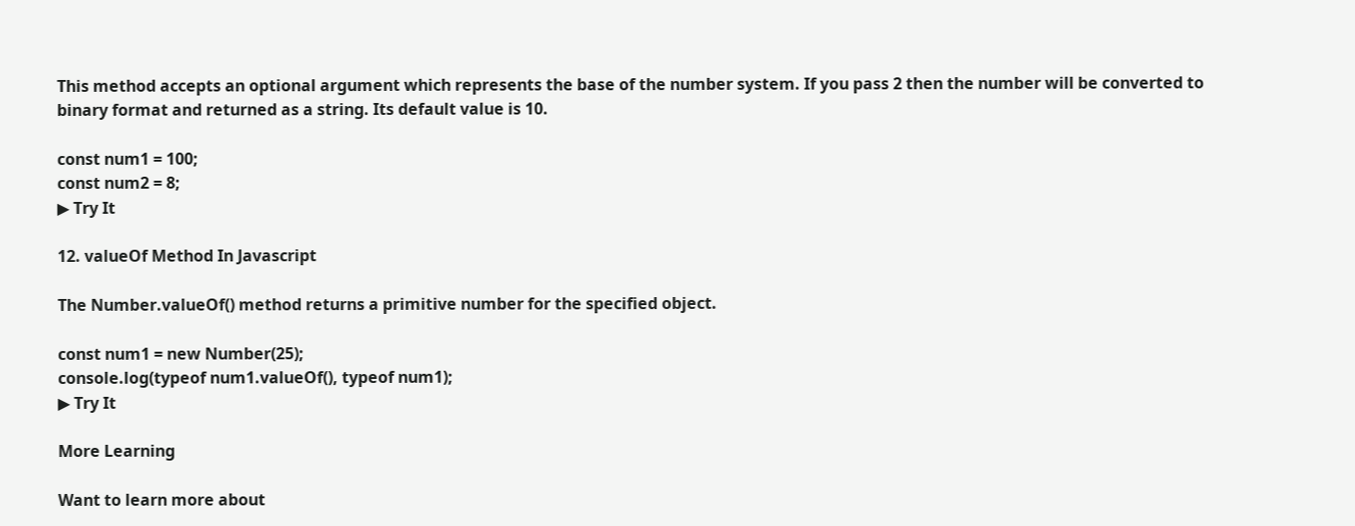This method accepts an optional argument which represents the base of the number system. If you pass 2 then the number will be converted to binary format and returned as a string. Its default value is 10.

const num1 = 100;
const num2 = 8;
▶ Try It

12. valueOf Method In Javascript

The Number.valueOf() method returns a primitive number for the specified object.

const num1 = new Number(25);
console.log(typeof num1.valueOf(), typeof num1);
▶ Try It

More Learning

Want to learn more about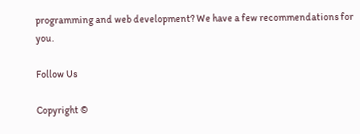programming and web development? We have a few recommendations for you.

Follow Us

Copyright ©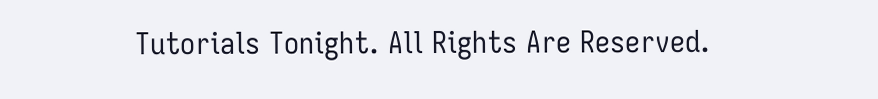Tutorials Tonight. All Rights Are Reserved.